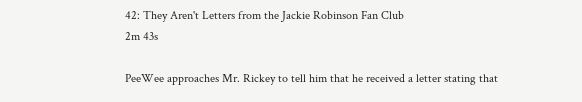42: They Aren't Letters from the Jackie Robinson Fan Club
2m 43s

PeeWee approaches Mr. Rickey to tell him that he received a letter stating that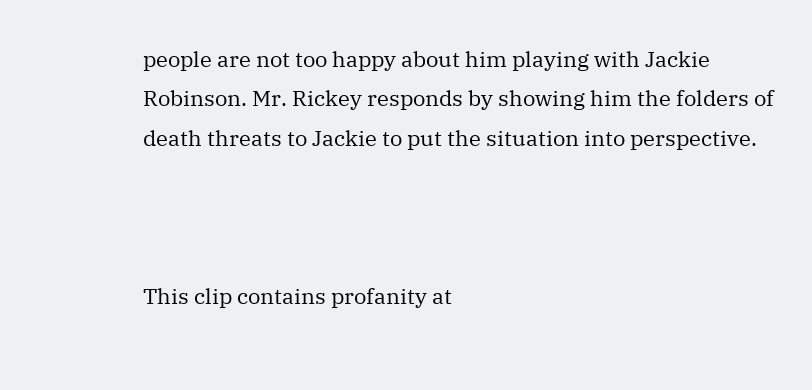people are not too happy about him playing with Jackie Robinson. Mr. Rickey responds by showing him the folders of death threats to Jackie to put the situation into perspective.



This clip contains profanity at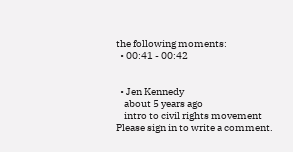the following moments:
  • 00:41 - 00:42


  • Jen Kennedy
    about 5 years ago
    intro to civil rights movement
Please sign in to write a comment.